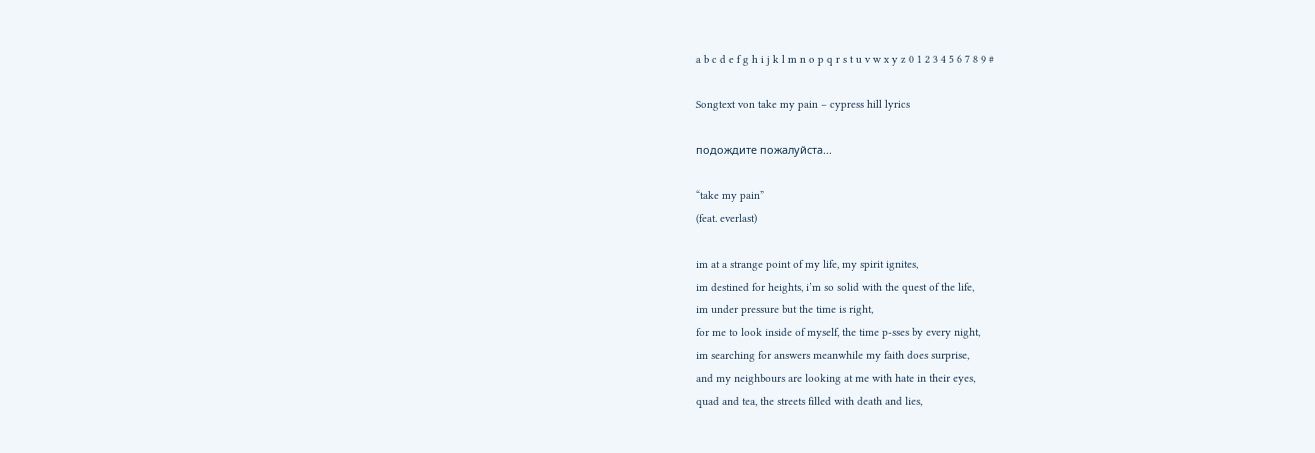a b c d e f g h i j k l m n o p q r s t u v w x y z 0 1 2 3 4 5 6 7 8 9 #

Songtext von take my pain – cypress hill lyrics

подождите пожалуйста...

“take my pain”
(feat. everlast)

im at a strange point of my life, my spirit ignites,
im destined for heights, i’m so solid with the quest of the life,
im under pressure but the time is right,
for me to look inside of myself, the time p-sses by every night,
im searching for answers meanwhile my faith does surprise,
and my neighbours are looking at me with hate in their eyes,
quad and tea, the streets filled with death and lies,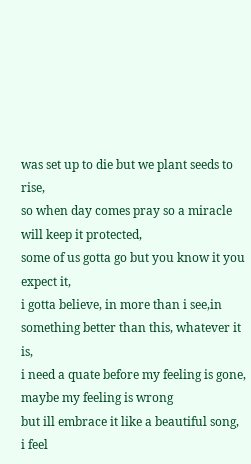was set up to die but we plant seeds to rise,
so when day comes pray so a miracle will keep it protected,
some of us gotta go but you know it you expect it,
i gotta believe, in more than i see,in something better than this, whatever it is,
i need a quate before my feeling is gone,
maybe my feeling is wrong
but ill embrace it like a beautiful song,
i feel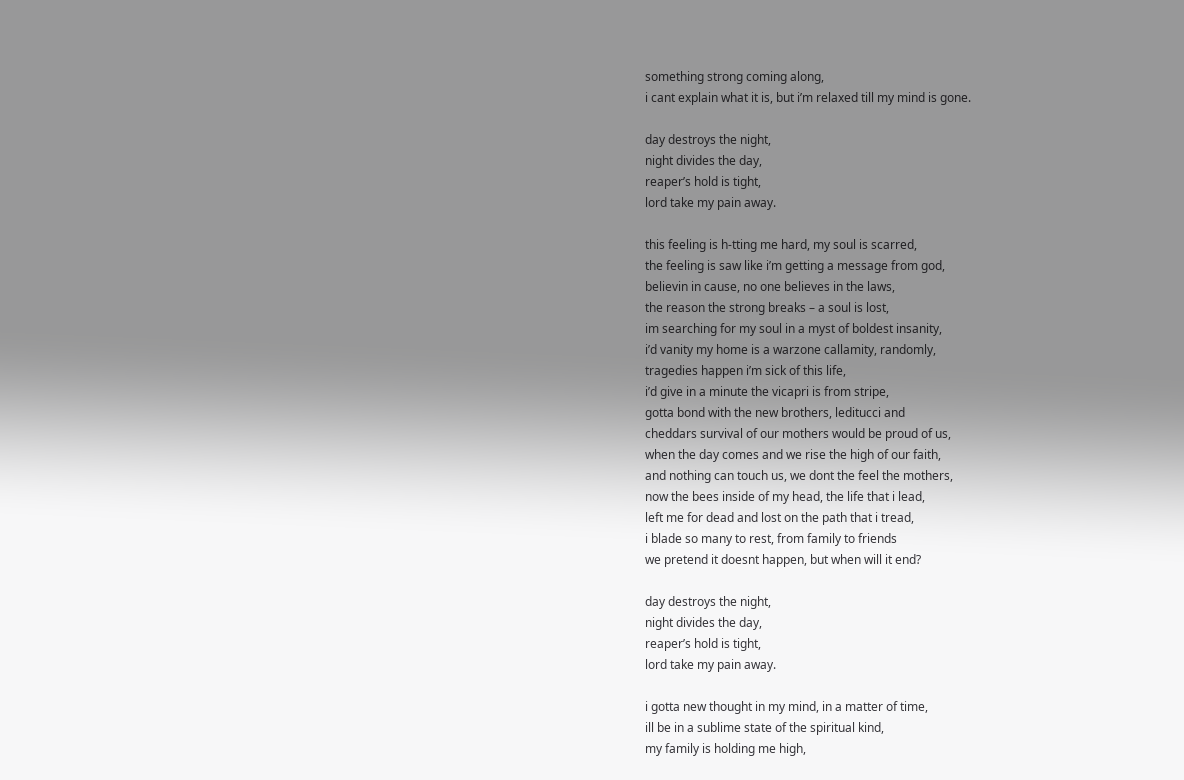something strong coming along,
i cant explain what it is, but i’m relaxed till my mind is gone.

day destroys the night,
night divides the day,
reaper’s hold is tight,
lord take my pain away.

this feeling is h-tting me hard, my soul is scarred,
the feeling is saw like i’m getting a message from god,
believin in cause, no one believes in the laws,
the reason the strong breaks – a soul is lost,
im searching for my soul in a myst of boldest insanity,
i’d vanity my home is a warzone callamity, randomly,
tragedies happen i’m sick of this life,
i’d give in a minute the vicapri is from stripe,
gotta bond with the new brothers, leditucci and
cheddars survival of our mothers would be proud of us,
when the day comes and we rise the high of our faith,
and nothing can touch us, we dont the feel the mothers,
now the bees inside of my head, the life that i lead,
left me for dead and lost on the path that i tread,
i blade so many to rest, from family to friends
we pretend it doesnt happen, but when will it end?

day destroys the night,
night divides the day,
reaper’s hold is tight,
lord take my pain away.

i gotta new thought in my mind, in a matter of time,
ill be in a sublime state of the spiritual kind,
my family is holding me high,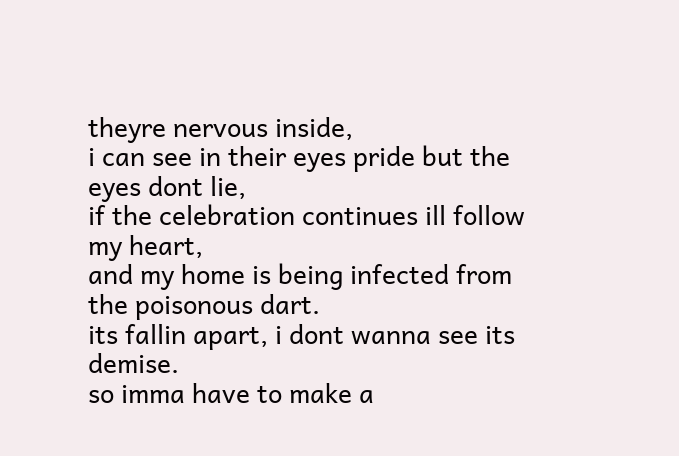theyre nervous inside,
i can see in their eyes pride but the eyes dont lie,
if the celebration continues ill follow my heart,
and my home is being infected from the poisonous dart.
its fallin apart, i dont wanna see its demise.
so imma have to make a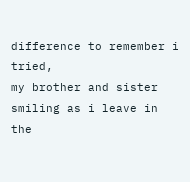difference to remember i tried,
my brother and sister smiling as i leave in the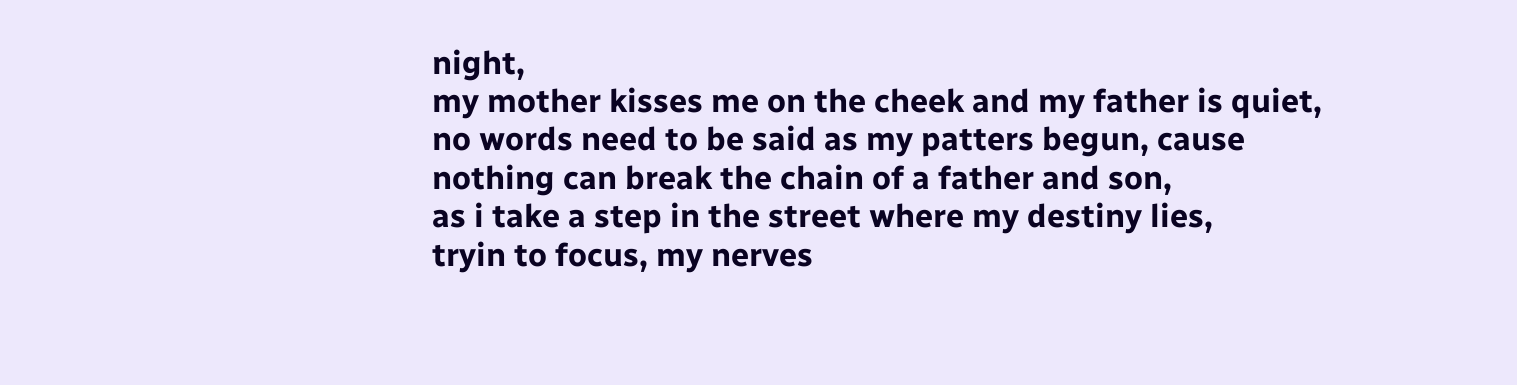night,
my mother kisses me on the cheek and my father is quiet,
no words need to be said as my patters begun, cause
nothing can break the chain of a father and son,
as i take a step in the street where my destiny lies,
tryin to focus, my nerves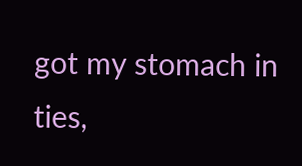got my stomach in ties,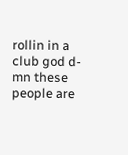rollin in a club god d-mn these people are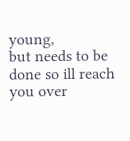young,
but needs to be done so ill reach you over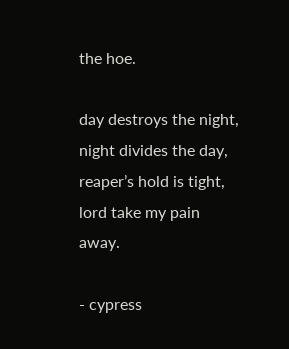the hoe.

day destroys the night,
night divides the day,
reaper’s hold is tight,
lord take my pain away.

- cypress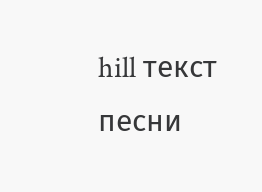hill текст песни